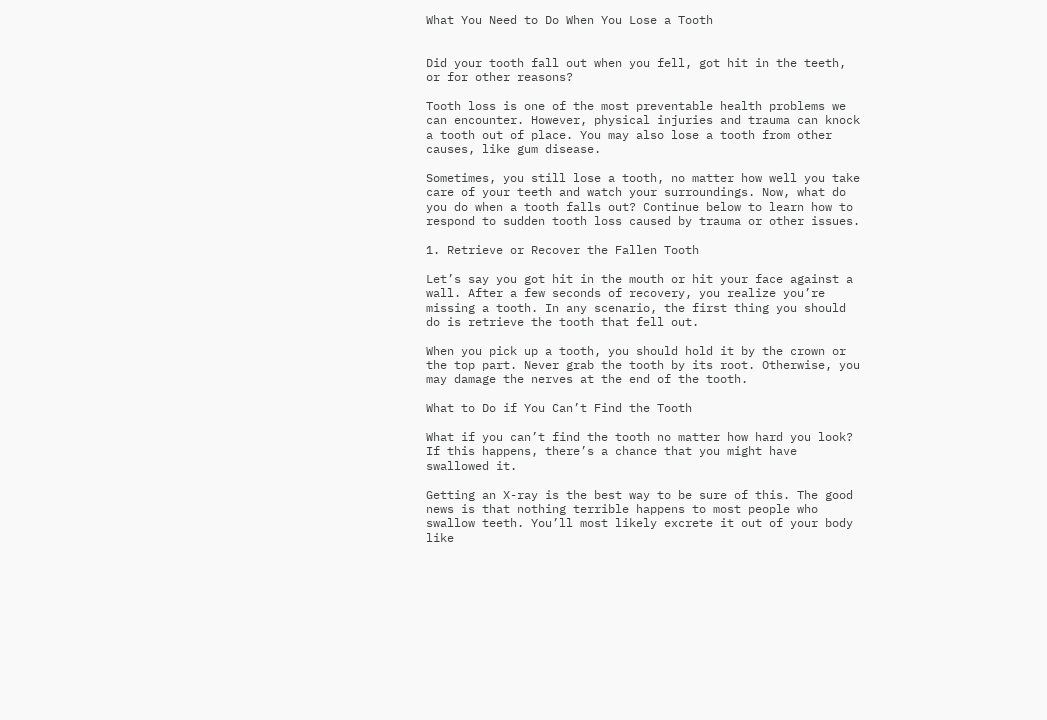What You Need to Do When You Lose a Tooth


Did your tooth fall out when you fell, got hit in the teeth, or for other reasons?

Tooth loss is one of the most preventable health problems we can encounter. However, physical injuries and trauma can knock a tooth out of place. You may also lose a tooth from other causes, like gum disease.

Sometimes, you still lose a tooth, no matter how well you take care of your teeth and watch your surroundings. Now, what do you do when a tooth falls out? Continue below to learn how to respond to sudden tooth loss caused by trauma or other issues.

1. Retrieve or Recover the Fallen Tooth

Let’s say you got hit in the mouth or hit your face against a wall. After a few seconds of recovery, you realize you’re missing a tooth. In any scenario, the first thing you should do is retrieve the tooth that fell out.

When you pick up a tooth, you should hold it by the crown or the top part. Never grab the tooth by its root. Otherwise, you may damage the nerves at the end of the tooth.

What to Do if You Can’t Find the Tooth

What if you can’t find the tooth no matter how hard you look? If this happens, there’s a chance that you might have swallowed it.

Getting an X-ray is the best way to be sure of this. The good news is that nothing terrible happens to most people who swallow teeth. You’ll most likely excrete it out of your body like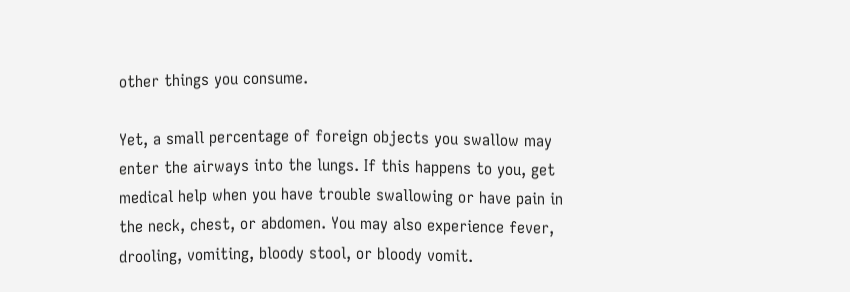other things you consume.

Yet, a small percentage of foreign objects you swallow may enter the airways into the lungs. If this happens to you, get medical help when you have trouble swallowing or have pain in the neck, chest, or abdomen. You may also experience fever, drooling, vomiting, bloody stool, or bloody vomit.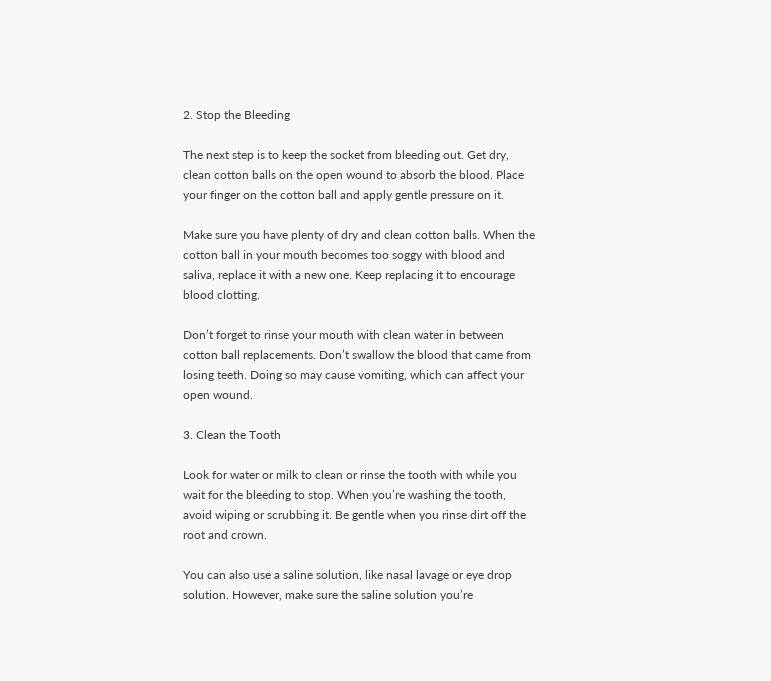2. Stop the Bleeding

The next step is to keep the socket from bleeding out. Get dry, clean cotton balls on the open wound to absorb the blood. Place your finger on the cotton ball and apply gentle pressure on it.

Make sure you have plenty of dry and clean cotton balls. When the cotton ball in your mouth becomes too soggy with blood and saliva, replace it with a new one. Keep replacing it to encourage blood clotting.

Don’t forget to rinse your mouth with clean water in between cotton ball replacements. Don’t swallow the blood that came from losing teeth. Doing so may cause vomiting, which can affect your open wound.

3. Clean the Tooth

Look for water or milk to clean or rinse the tooth with while you wait for the bleeding to stop. When you’re washing the tooth, avoid wiping or scrubbing it. Be gentle when you rinse dirt off the root and crown.

You can also use a saline solution, like nasal lavage or eye drop solution. However, make sure the saline solution you’re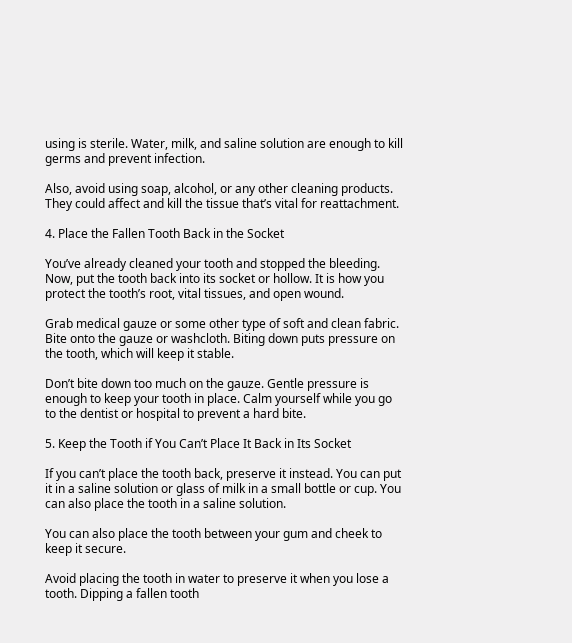using is sterile. Water, milk, and saline solution are enough to kill germs and prevent infection.

Also, avoid using soap, alcohol, or any other cleaning products. They could affect and kill the tissue that’s vital for reattachment.

4. Place the Fallen Tooth Back in the Socket

You’ve already cleaned your tooth and stopped the bleeding. Now, put the tooth back into its socket or hollow. It is how you protect the tooth’s root, vital tissues, and open wound.

Grab medical gauze or some other type of soft and clean fabric. Bite onto the gauze or washcloth. Biting down puts pressure on the tooth, which will keep it stable.

Don’t bite down too much on the gauze. Gentle pressure is enough to keep your tooth in place. Calm yourself while you go to the dentist or hospital to prevent a hard bite.

5. Keep the Tooth if You Can’t Place It Back in Its Socket

If you can’t place the tooth back, preserve it instead. You can put it in a saline solution or glass of milk in a small bottle or cup. You can also place the tooth in a saline solution.

You can also place the tooth between your gum and cheek to keep it secure.

Avoid placing the tooth in water to preserve it when you lose a tooth. Dipping a fallen tooth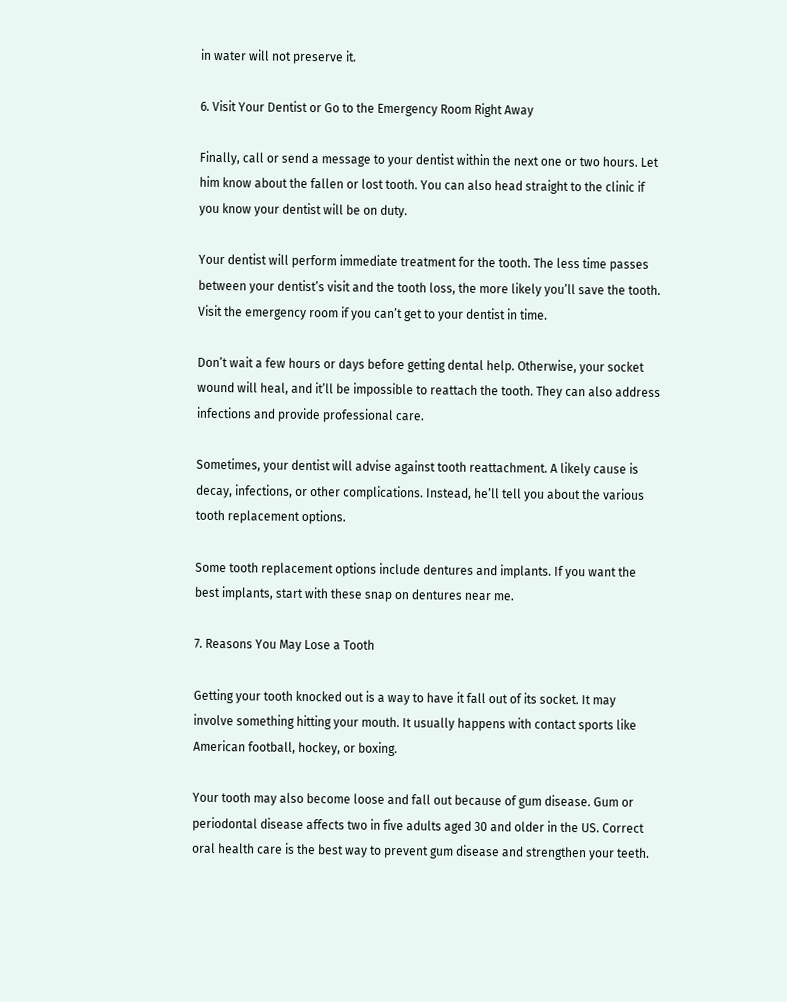in water will not preserve it.

6. Visit Your Dentist or Go to the Emergency Room Right Away

Finally, call or send a message to your dentist within the next one or two hours. Let him know about the fallen or lost tooth. You can also head straight to the clinic if you know your dentist will be on duty.

Your dentist will perform immediate treatment for the tooth. The less time passes between your dentist’s visit and the tooth loss, the more likely you’ll save the tooth. Visit the emergency room if you can’t get to your dentist in time.

Don’t wait a few hours or days before getting dental help. Otherwise, your socket wound will heal, and it’ll be impossible to reattach the tooth. They can also address infections and provide professional care.

Sometimes, your dentist will advise against tooth reattachment. A likely cause is decay, infections, or other complications. Instead, he’ll tell you about the various tooth replacement options.

Some tooth replacement options include dentures and implants. If you want the best implants, start with these snap on dentures near me.

7. Reasons You May Lose a Tooth

Getting your tooth knocked out is a way to have it fall out of its socket. It may involve something hitting your mouth. It usually happens with contact sports like American football, hockey, or boxing.

Your tooth may also become loose and fall out because of gum disease. Gum or periodontal disease affects two in five adults aged 30 and older in the US. Correct oral health care is the best way to prevent gum disease and strengthen your teeth.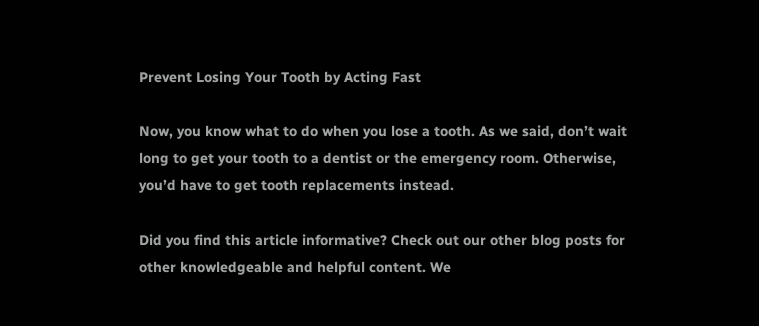Prevent Losing Your Tooth by Acting Fast

Now, you know what to do when you lose a tooth. As we said, don’t wait long to get your tooth to a dentist or the emergency room. Otherwise, you’d have to get tooth replacements instead.

Did you find this article informative? Check out our other blog posts for other knowledgeable and helpful content. We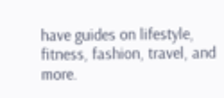have guides on lifestyle, fitness, fashion, travel, and more.